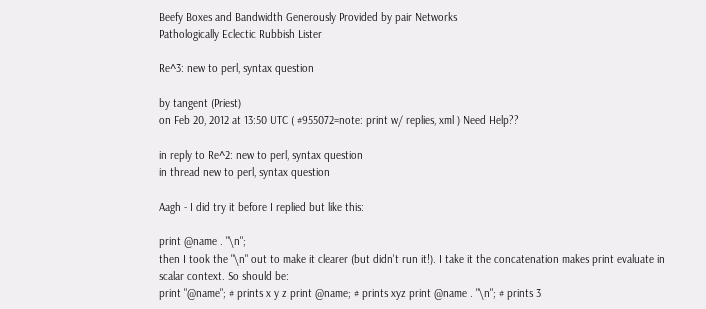Beefy Boxes and Bandwidth Generously Provided by pair Networks
Pathologically Eclectic Rubbish Lister

Re^3: new to perl, syntax question

by tangent (Priest)
on Feb 20, 2012 at 13:50 UTC ( #955072=note: print w/ replies, xml ) Need Help??

in reply to Re^2: new to perl, syntax question
in thread new to perl, syntax question

Aagh - I did try it before I replied but like this:

print @name . "\n";
then I took the "\n" out to make it clearer (but didn't run it!). I take it the concatenation makes print evaluate in scalar context. So should be:
print "@name"; # prints x y z print @name; # prints xyz print @name . "\n"; # prints 3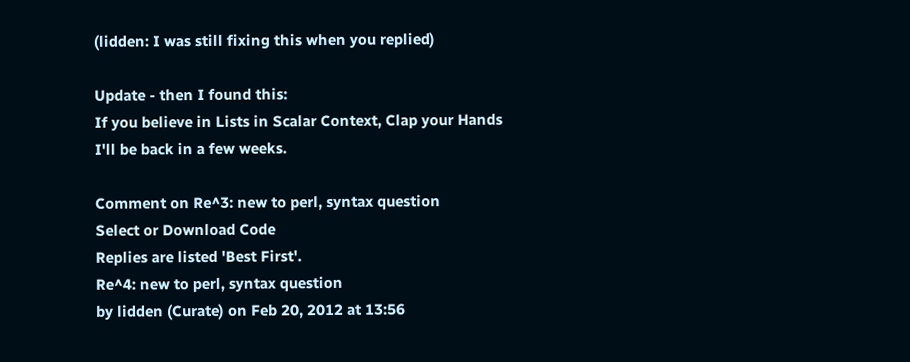(lidden: I was still fixing this when you replied)

Update - then I found this:
If you believe in Lists in Scalar Context, Clap your Hands
I'll be back in a few weeks.

Comment on Re^3: new to perl, syntax question
Select or Download Code
Replies are listed 'Best First'.
Re^4: new to perl, syntax question
by lidden (Curate) on Feb 20, 2012 at 13:56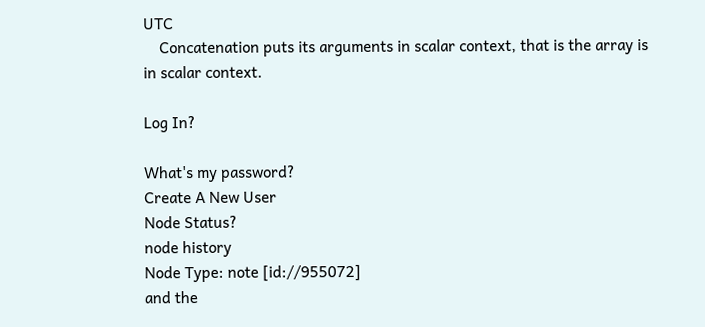UTC
    Concatenation puts its arguments in scalar context, that is the array is in scalar context.

Log In?

What's my password?
Create A New User
Node Status?
node history
Node Type: note [id://955072]
and the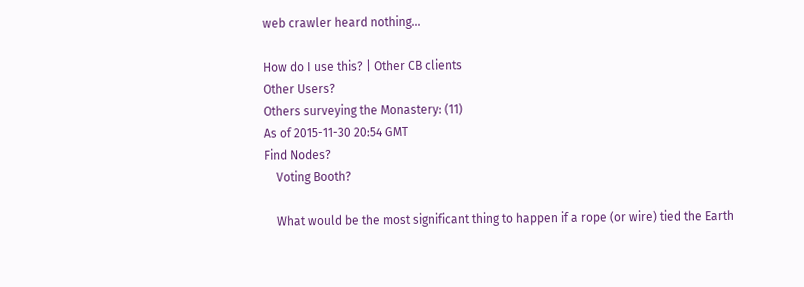web crawler heard nothing...

How do I use this? | Other CB clients
Other Users?
Others surveying the Monastery: (11)
As of 2015-11-30 20:54 GMT
Find Nodes?
    Voting Booth?

    What would be the most significant thing to happen if a rope (or wire) tied the Earth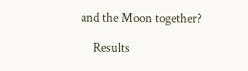and the Moon together?

    Results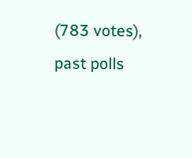(783 votes), past polls